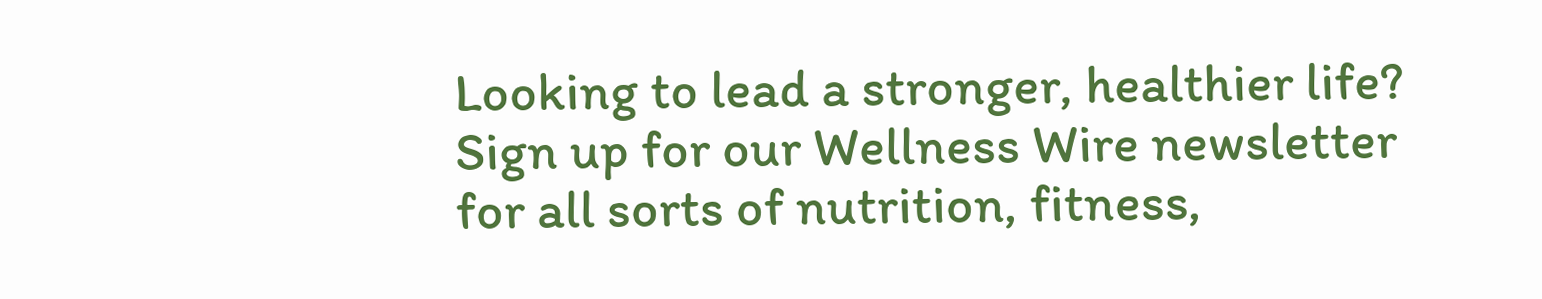Looking to lead a stronger, healthier life?
Sign up for our Wellness Wire newsletter for all sorts of nutrition, fitness,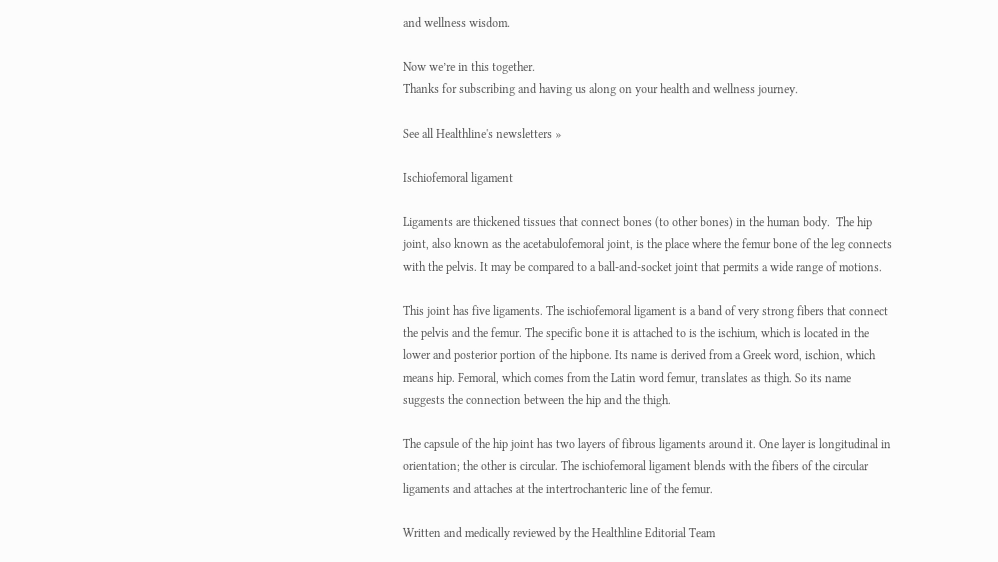and wellness wisdom.

Now we’re in this together.
Thanks for subscribing and having us along on your health and wellness journey.

See all Healthline's newsletters »

Ischiofemoral ligament

Ligaments are thickened tissues that connect bones (to other bones) in the human body.  The hip joint, also known as the acetabulofemoral joint, is the place where the femur bone of the leg connects with the pelvis. It may be compared to a ball-and-socket joint that permits a wide range of motions.

This joint has five ligaments. The ischiofemoral ligament is a band of very strong fibers that connect the pelvis and the femur. The specific bone it is attached to is the ischium, which is located in the lower and posterior portion of the hipbone. Its name is derived from a Greek word, ischion, which means hip. Femoral, which comes from the Latin word femur, translates as thigh. So its name suggests the connection between the hip and the thigh.

The capsule of the hip joint has two layers of fibrous ligaments around it. One layer is longitudinal in orientation; the other is circular. The ischiofemoral ligament blends with the fibers of the circular ligaments and attaches at the intertrochanteric line of the femur.

Written and medically reviewed by the Healthline Editorial Team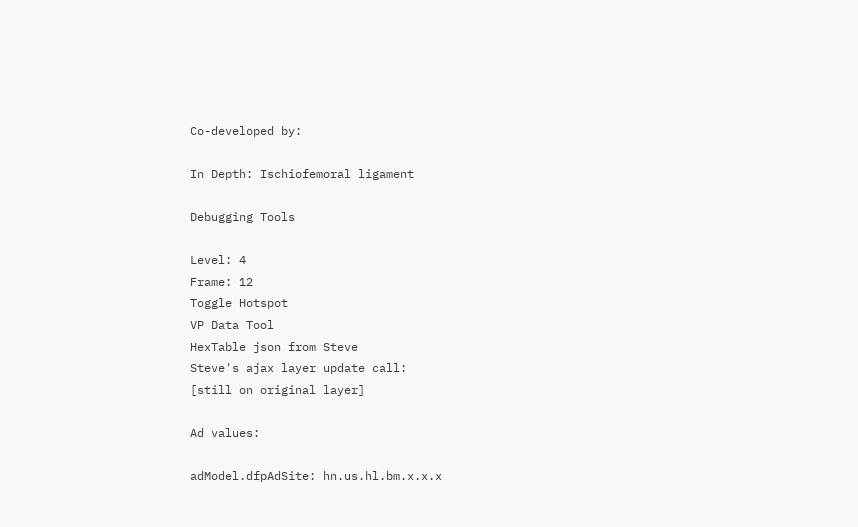Co-developed by:

In Depth: Ischiofemoral ligament

Debugging Tools

Level: 4
Frame: 12
Toggle Hotspot
VP Data Tool
HexTable json from Steve
Steve's ajax layer update call:
[still on original layer]

Ad values:

adModel.dfpAdSite: hn.us.hl.bm.x.x.x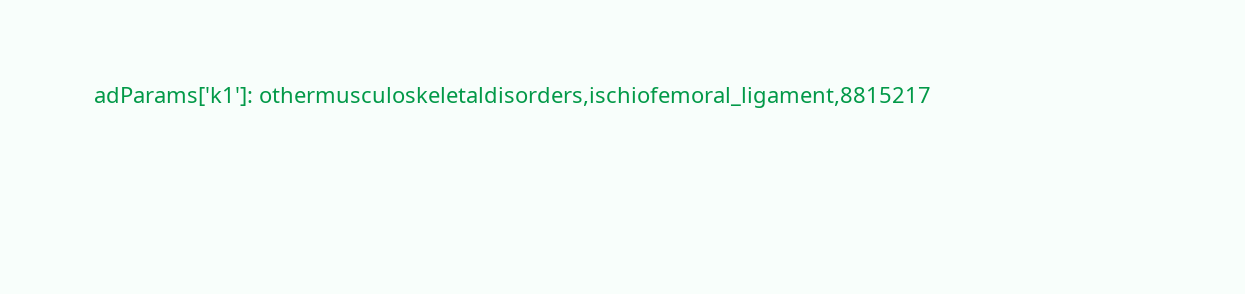adParams['k1']: othermusculoskeletaldisorders,ischiofemoral_ligament,8815217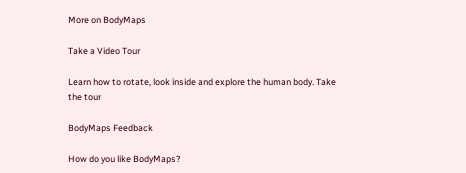More on BodyMaps

Take a Video Tour

Learn how to rotate, look inside and explore the human body. Take the tour

BodyMaps Feedback

How do you like BodyMaps?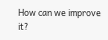How can we improve it?